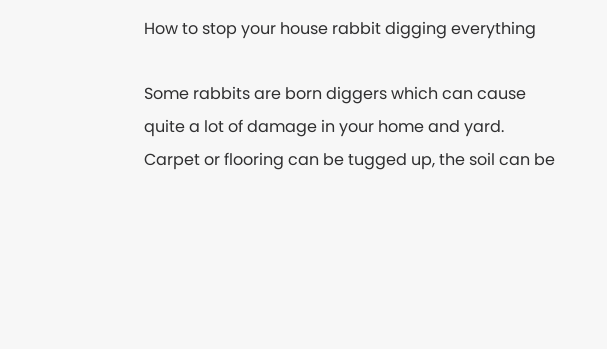How to stop your house rabbit digging everything

Some rabbits are born diggers which can cause quite a lot of damage in your home and yard. Carpet or flooring can be tugged up, the soil can be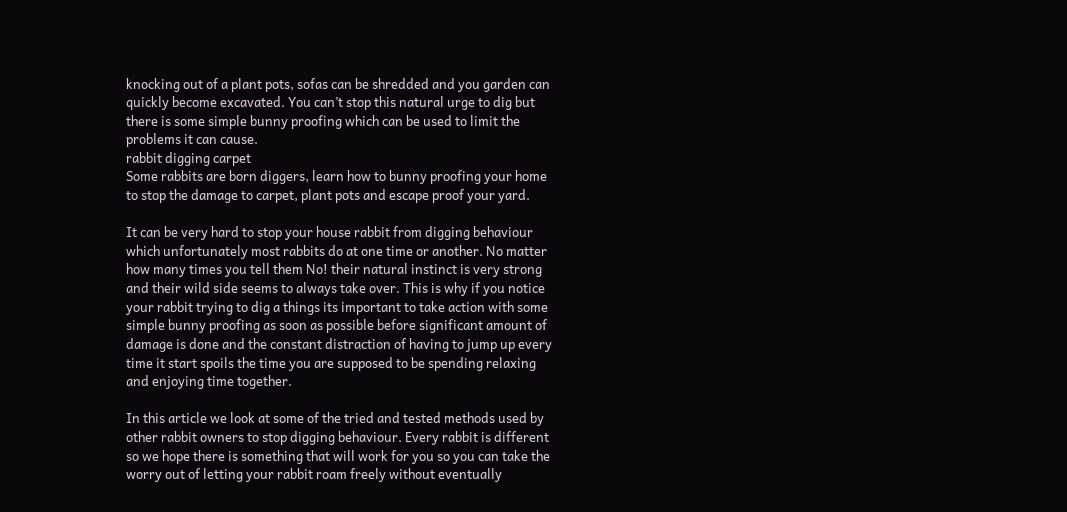knocking out of a plant pots, sofas can be shredded and you garden can quickly become excavated. You can’t stop this natural urge to dig but there is some simple bunny proofing which can be used to limit the problems it can cause.
rabbit digging carpet
Some rabbits are born diggers, learn how to bunny proofing your home to stop the damage to carpet, plant pots and escape proof your yard.

It can be very hard to stop your house rabbit from digging behaviour which unfortunately most rabbits do at one time or another. No matter how many times you tell them No! their natural instinct is very strong and their wild side seems to always take over. This is why if you notice your rabbit trying to dig a things its important to take action with some simple bunny proofing as soon as possible before significant amount of damage is done and the constant distraction of having to jump up every time it start spoils the time you are supposed to be spending relaxing and enjoying time together.

In this article we look at some of the tried and tested methods used by other rabbit owners to stop digging behaviour. Every rabbit is different so we hope there is something that will work for you so you can take the worry out of letting your rabbit roam freely without eventually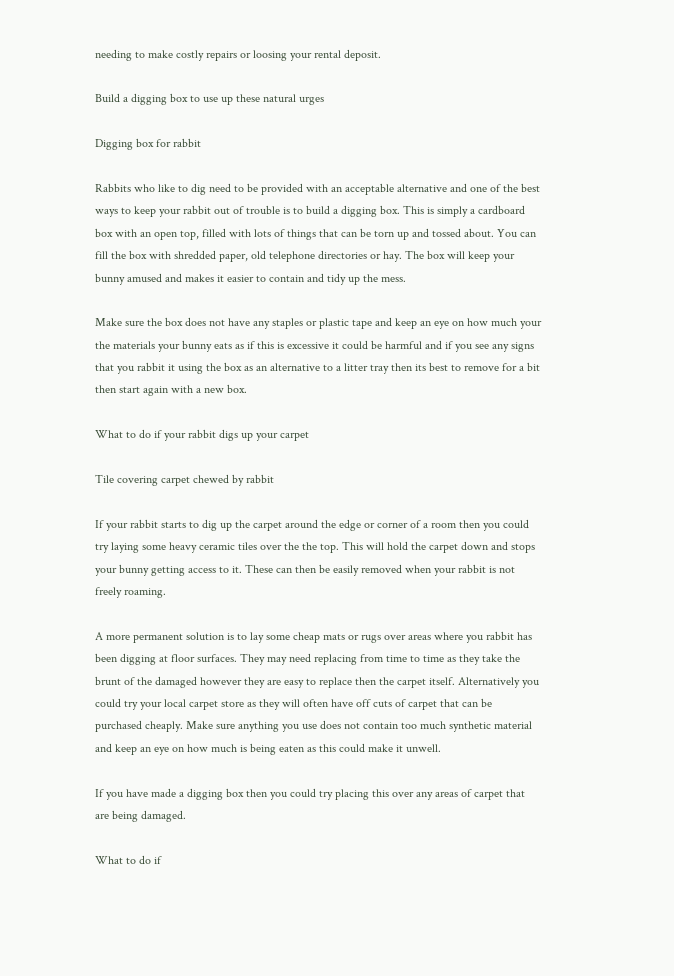needing to make costly repairs or loosing your rental deposit.

Build a digging box to use up these natural urges

Digging box for rabbit

Rabbits who like to dig need to be provided with an acceptable alternative and one of the best ways to keep your rabbit out of trouble is to build a digging box. This is simply a cardboard box with an open top, filled with lots of things that can be torn up and tossed about. You can fill the box with shredded paper, old telephone directories or hay. The box will keep your bunny amused and makes it easier to contain and tidy up the mess.

Make sure the box does not have any staples or plastic tape and keep an eye on how much your the materials your bunny eats as if this is excessive it could be harmful and if you see any signs that you rabbit it using the box as an alternative to a litter tray then its best to remove for a bit then start again with a new box.

What to do if your rabbit digs up your carpet

Tile covering carpet chewed by rabbit

If your rabbit starts to dig up the carpet around the edge or corner of a room then you could try laying some heavy ceramic tiles over the the top. This will hold the carpet down and stops your bunny getting access to it. These can then be easily removed when your rabbit is not freely roaming.

A more permanent solution is to lay some cheap mats or rugs over areas where you rabbit has been digging at floor surfaces. They may need replacing from time to time as they take the brunt of the damaged however they are easy to replace then the carpet itself. Alternatively you could try your local carpet store as they will often have off cuts of carpet that can be purchased cheaply. Make sure anything you use does not contain too much synthetic material and keep an eye on how much is being eaten as this could make it unwell.

If you have made a digging box then you could try placing this over any areas of carpet that are being damaged.

What to do if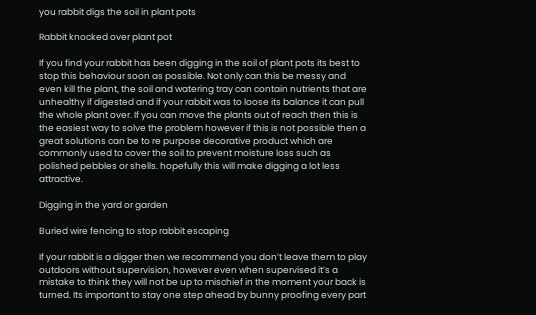you rabbit digs the soil in plant pots

Rabbit knocked over plant pot

If you find your rabbit has been digging in the soil of plant pots its best to stop this behaviour soon as possible. Not only can this be messy and even kill the plant, the soil and watering tray can contain nutrients that are unhealthy if digested and if your rabbit was to loose its balance it can pull the whole plant over. If you can move the plants out of reach then this is the easiest way to solve the problem however if this is not possible then a great solutions can be to re purpose decorative product which are commonly used to cover the soil to prevent moisture loss such as polished pebbles or shells. hopefully this will make digging a lot less attractive.

Digging in the yard or garden

Buried wire fencing to stop rabbit escaping

If your rabbit is a digger then we recommend you don’t leave them to play outdoors without supervision, however even when supervised it’s a mistake to think they will not be up to mischief in the moment your back is turned. Its important to stay one step ahead by bunny proofing every part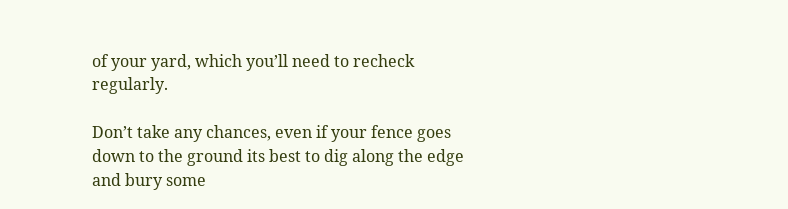of your yard, which you’ll need to recheck regularly.

Don’t take any chances, even if your fence goes down to the ground its best to dig along the edge and bury some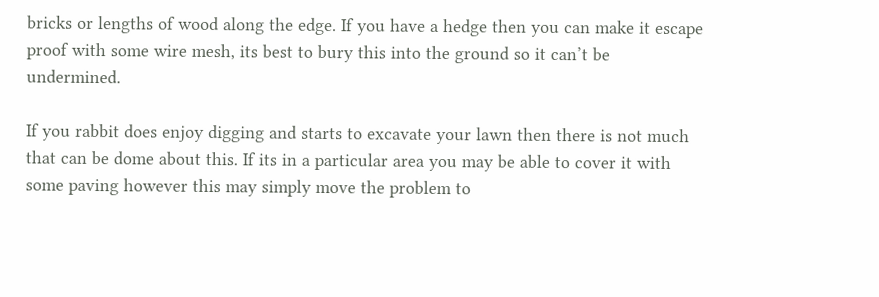bricks or lengths of wood along the edge. If you have a hedge then you can make it escape proof with some wire mesh, its best to bury this into the ground so it can’t be undermined.

If you rabbit does enjoy digging and starts to excavate your lawn then there is not much that can be dome about this. If its in a particular area you may be able to cover it with some paving however this may simply move the problem to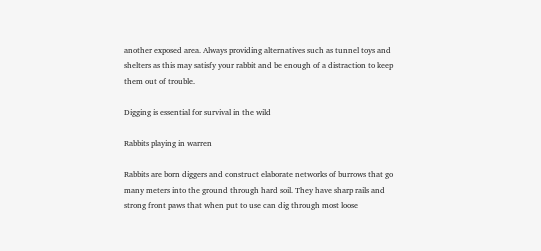another exposed area. Always providing alternatives such as tunnel toys and shelters as this may satisfy your rabbit and be enough of a distraction to keep them out of trouble.

Digging is essential for survival in the wild

Rabbits playing in warren

Rabbits are born diggers and construct elaborate networks of burrows that go many meters into the ground through hard soil. They have sharp rails and strong front paws that when put to use can dig through most loose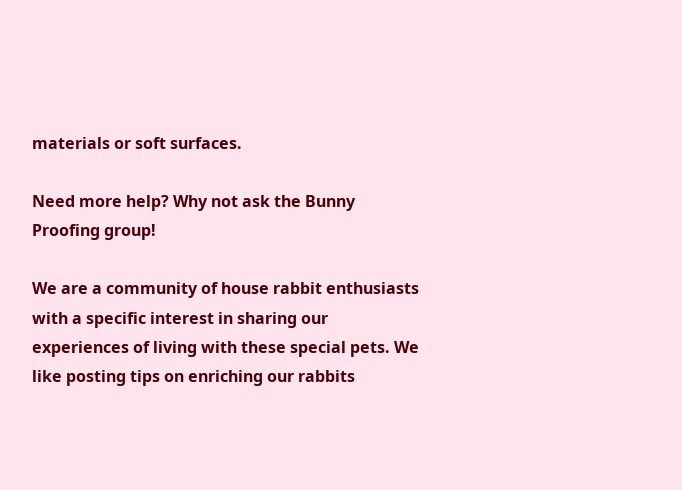materials or soft surfaces.

Need more help? Why not ask the Bunny Proofing group!

We are a community of house rabbit enthusiasts with a specific interest in sharing our experiences of living with these special pets. We like posting tips on enriching our rabbits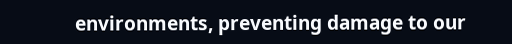environments, preventing damage to our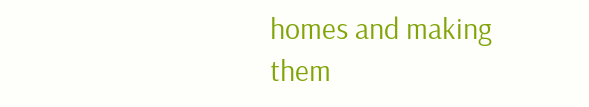homes and making them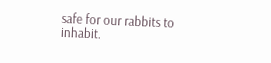safe for our rabbits to inhabit.